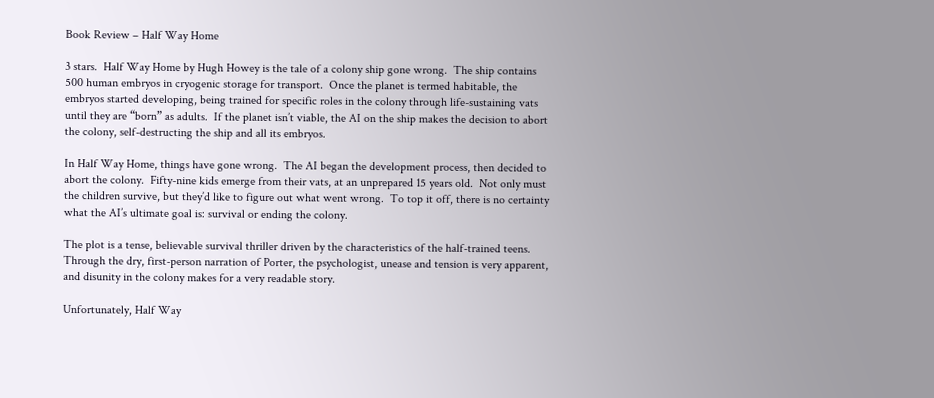Book Review – Half Way Home

3 stars.  Half Way Home by Hugh Howey is the tale of a colony ship gone wrong.  The ship contains 500 human embryos in cryogenic storage for transport.  Once the planet is termed habitable, the embryos started developing, being trained for specific roles in the colony through life-sustaining vats until they are “born” as adults.  If the planet isn’t viable, the AI on the ship makes the decision to abort the colony, self-destructing the ship and all its embryos.

In Half Way Home, things have gone wrong.  The AI began the development process, then decided to abort the colony.  Fifty-nine kids emerge from their vats, at an unprepared 15 years old.  Not only must the children survive, but they’d like to figure out what went wrong.  To top it off, there is no certainty what the AI’s ultimate goal is: survival or ending the colony.

The plot is a tense, believable survival thriller driven by the characteristics of the half-trained teens.  Through the dry, first-person narration of Porter, the psychologist, unease and tension is very apparent, and disunity in the colony makes for a very readable story.

Unfortunately, Half Way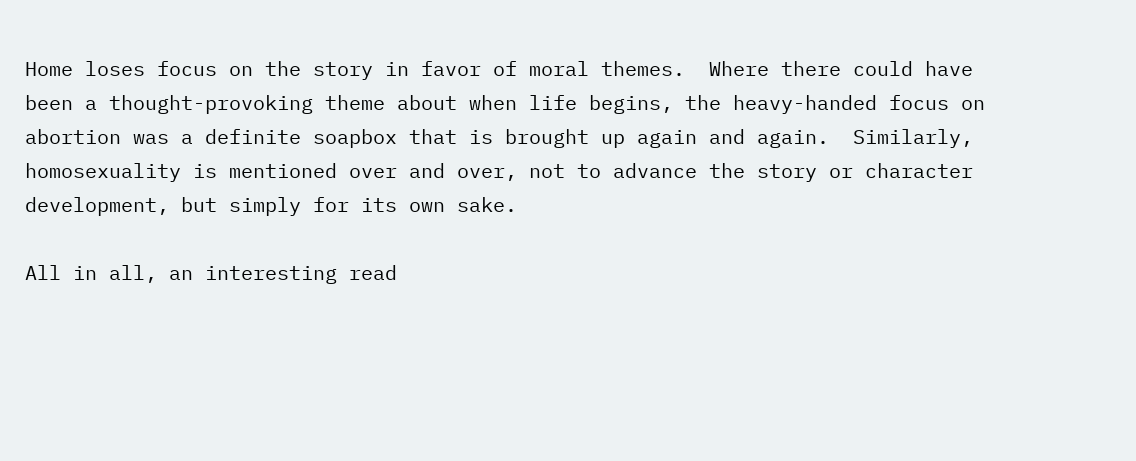Home loses focus on the story in favor of moral themes.  Where there could have been a thought-provoking theme about when life begins, the heavy-handed focus on abortion was a definite soapbox that is brought up again and again.  Similarly, homosexuality is mentioned over and over, not to advance the story or character development, but simply for its own sake.

All in all, an interesting read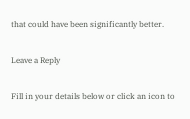that could have been significantly better.

Leave a Reply

Fill in your details below or click an icon to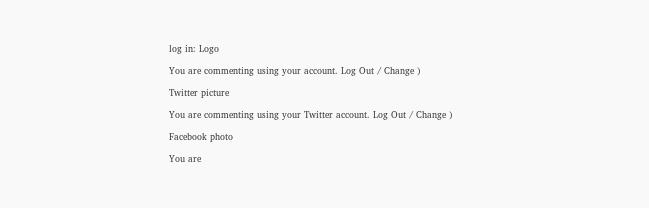log in: Logo

You are commenting using your account. Log Out / Change )

Twitter picture

You are commenting using your Twitter account. Log Out / Change )

Facebook photo

You are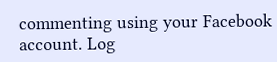commenting using your Facebook account. Log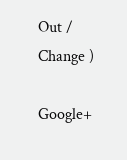Out / Change )

Google+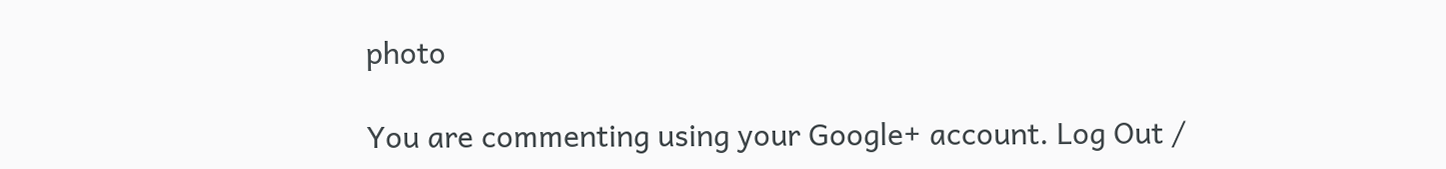photo

You are commenting using your Google+ account. Log Out /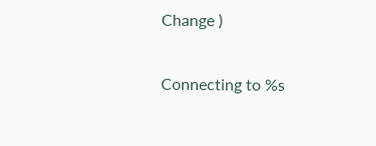Change )

Connecting to %s